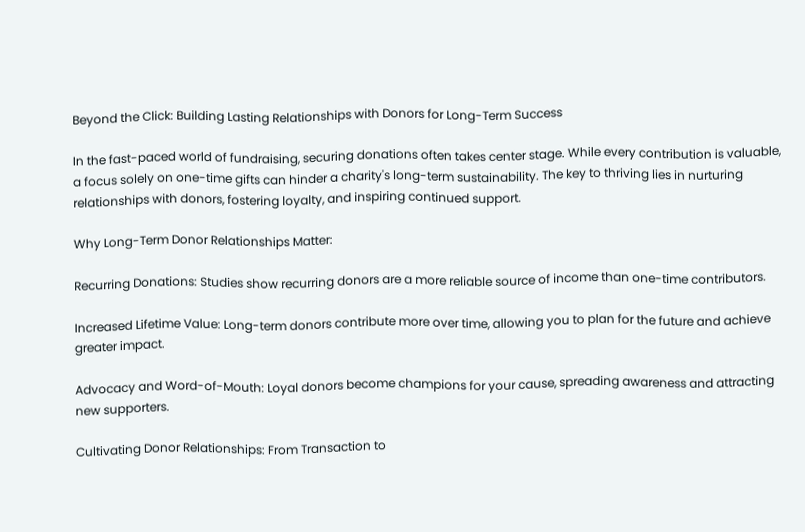Beyond the Click: Building Lasting Relationships with Donors for Long-Term Success

In the fast-paced world of fundraising, securing donations often takes center stage. While every contribution is valuable, a focus solely on one-time gifts can hinder a charity's long-term sustainability. The key to thriving lies in nurturing relationships with donors, fostering loyalty, and inspiring continued support.

Why Long-Term Donor Relationships Matter:

Recurring Donations: Studies show recurring donors are a more reliable source of income than one-time contributors.

Increased Lifetime Value: Long-term donors contribute more over time, allowing you to plan for the future and achieve greater impact.

Advocacy and Word-of-Mouth: Loyal donors become champions for your cause, spreading awareness and attracting new supporters.

Cultivating Donor Relationships: From Transaction to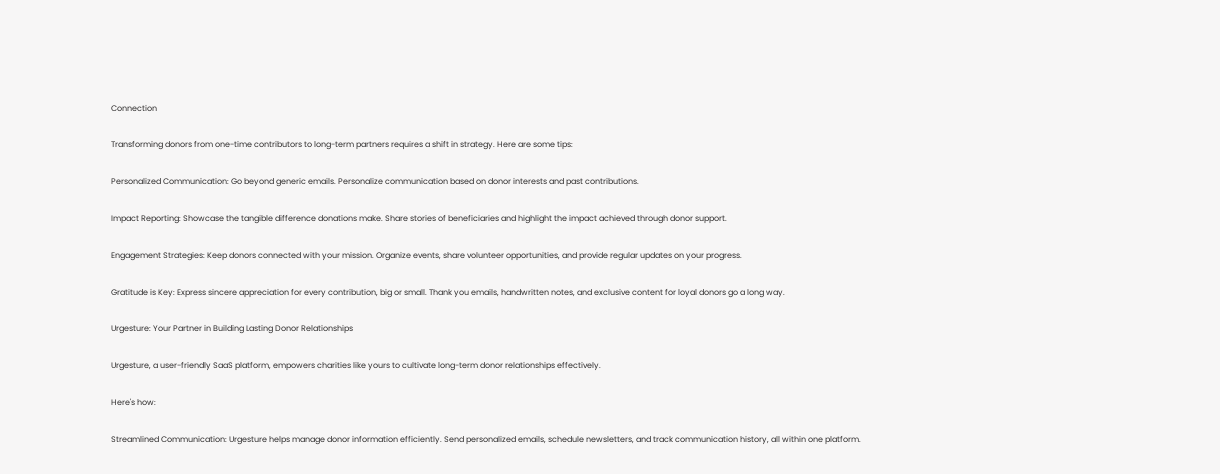Connection

Transforming donors from one-time contributors to long-term partners requires a shift in strategy. Here are some tips:

Personalized Communication: Go beyond generic emails. Personalize communication based on donor interests and past contributions.

Impact Reporting: Showcase the tangible difference donations make. Share stories of beneficiaries and highlight the impact achieved through donor support.

Engagement Strategies: Keep donors connected with your mission. Organize events, share volunteer opportunities, and provide regular updates on your progress.

Gratitude is Key: Express sincere appreciation for every contribution, big or small. Thank you emails, handwritten notes, and exclusive content for loyal donors go a long way.

Urgesture: Your Partner in Building Lasting Donor Relationships

Urgesture, a user-friendly SaaS platform, empowers charities like yours to cultivate long-term donor relationships effectively.

Here's how:

Streamlined Communication: Urgesture helps manage donor information efficiently. Send personalized emails, schedule newsletters, and track communication history, all within one platform.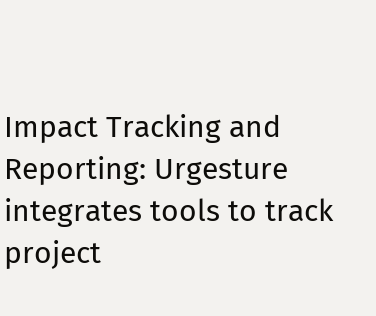Impact Tracking and Reporting: Urgesture integrates tools to track project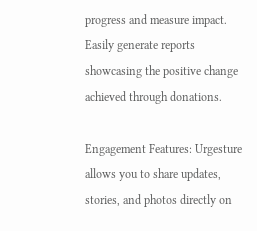progress and measure impact. Easily generate reports showcasing the positive change achieved through donations.

Engagement Features: Urgesture allows you to share updates, stories, and photos directly on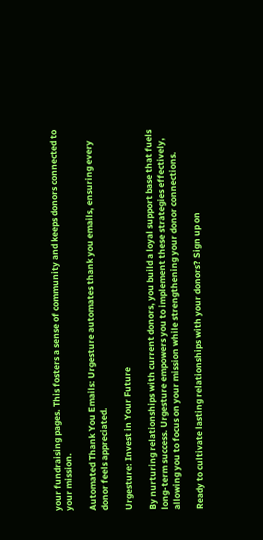your fundraising pages. This fosters a sense of community and keeps donors connected to your mission.

Automated Thank You Emails: Urgesture automates thank you emails, ensuring every donor feels appreciated.

Urgesture: Invest in Your Future

By nurturing relationships with current donors, you build a loyal support base that fuels long-term success. Urgesture empowers you to implement these strategies effectively, allowing you to focus on your mission while strengthening your donor connections.

Ready to cultivate lasting relationships with your donors? Sign up on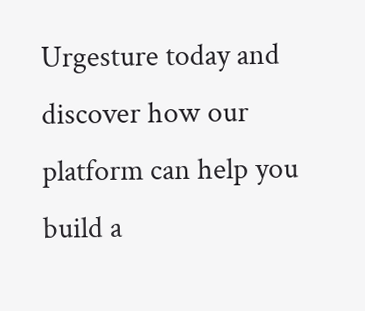Urgesture today and discover how our platform can help you build a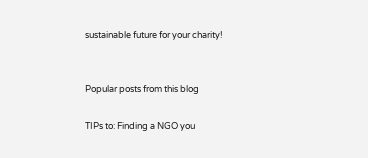sustainable future for your charity!


Popular posts from this blog

TIPs to: Finding a NGO you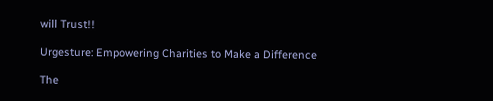will Trust!!

Urgesture: Empowering Charities to Make a Difference

The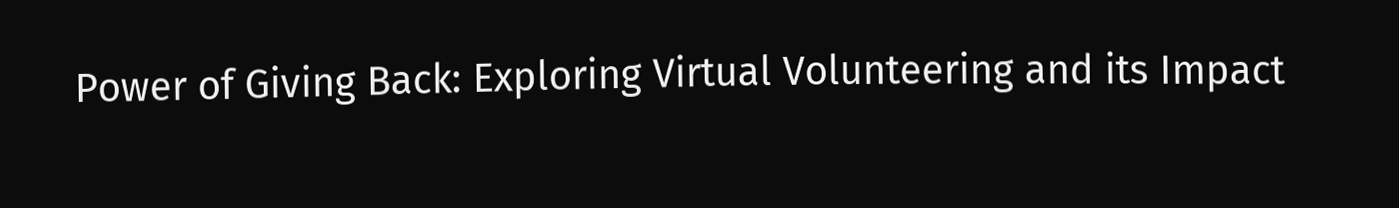Power of Giving Back: Exploring Virtual Volunteering and its Impact